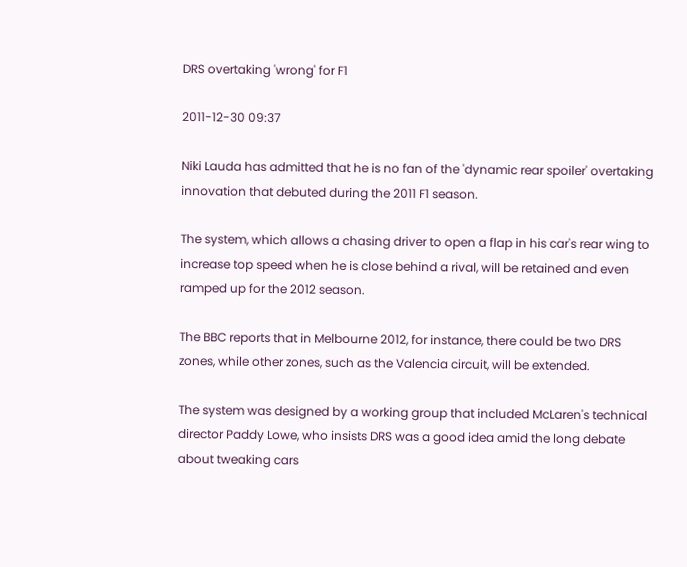DRS overtaking 'wrong' for F1

2011-12-30 09:37

Niki Lauda has admitted that he is no fan of the 'dynamic rear spoiler' overtaking innovation that debuted during the 2011 F1 season.

The system, which allows a chasing driver to open a flap in his car's rear wing to increase top speed when he is close behind a rival, will be retained and even ramped up for the 2012 season.

The BBC reports that in Melbourne 2012, for instance, there could be two DRS zones, while other zones, such as the Valencia circuit, will be extended.

The system was designed by a working group that included McLaren's technical director Paddy Lowe, who insists DRS was a good idea amid the long debate about tweaking cars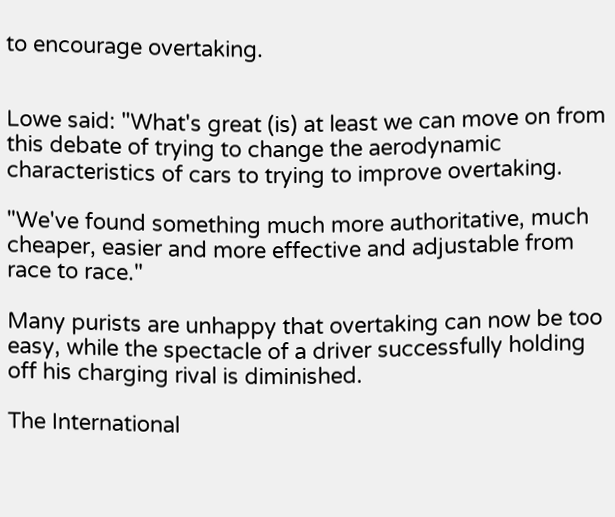to encourage overtaking.


Lowe said: "What's great (is) at least we can move on from this debate of trying to change the aerodynamic characteristics of cars to trying to improve overtaking.

"We've found something much more authoritative, much cheaper, easier and more effective and adjustable from race to race."

Many purists are unhappy that overtaking can now be too easy, while the spectacle of a driver successfully holding off his charging rival is diminished.

The International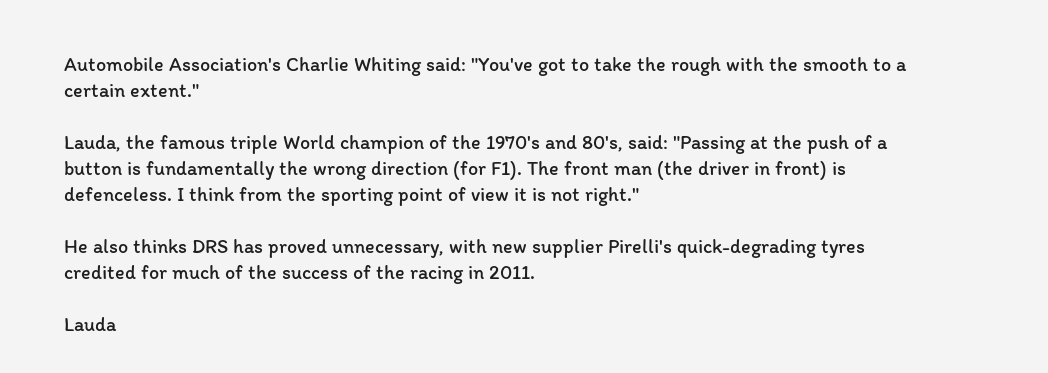Automobile Association's Charlie Whiting said: "You've got to take the rough with the smooth to a certain extent."

Lauda, the famous triple World champion of the 1970's and 80's, said: "Passing at the push of a button is fundamentally the wrong direction (for F1). The front man (the driver in front) is defenceless. I think from the sporting point of view it is not right."

He also thinks DRS has proved unnecessary, with new supplier Pirelli's quick-degrading tyres credited for much of the success of the racing in 2011.

Lauda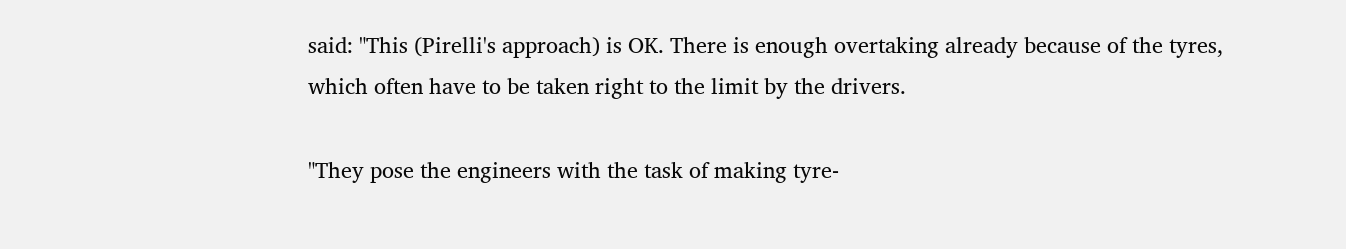said: "This (Pirelli's approach) is OK. There is enough overtaking already because of the tyres, which often have to be taken right to the limit by the drivers.

"They pose the engineers with the task of making tyre-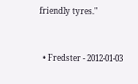friendly tyres."


  • Fredster - 2012-01-03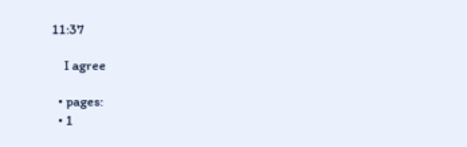11:37

    I agree

  • pages:
  • 1